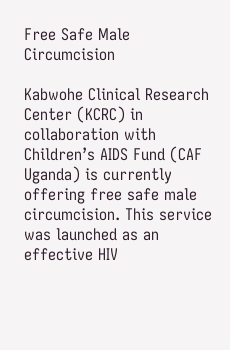Free Safe Male Circumcision

Kabwohe Clinical Research Center (KCRC) in collaboration with Children’s AIDS Fund (CAF Uganda) is currently offering free safe male circumcision. This service was launched as an effective HIV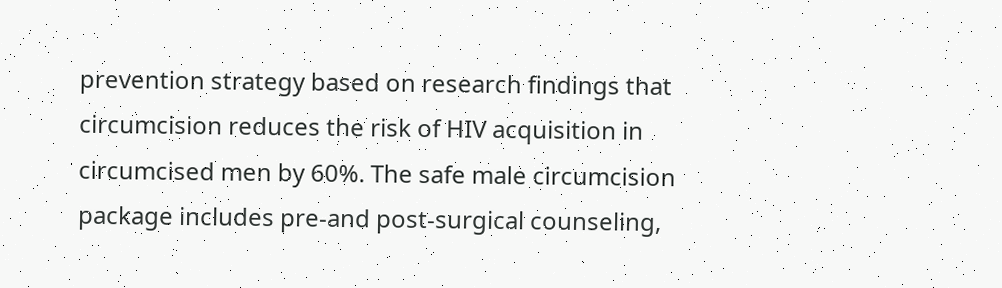prevention strategy based on research findings that circumcision reduces the risk of HIV acquisition in circumcised men by 60%. The safe male circumcision package includes pre-and post-surgical counseling,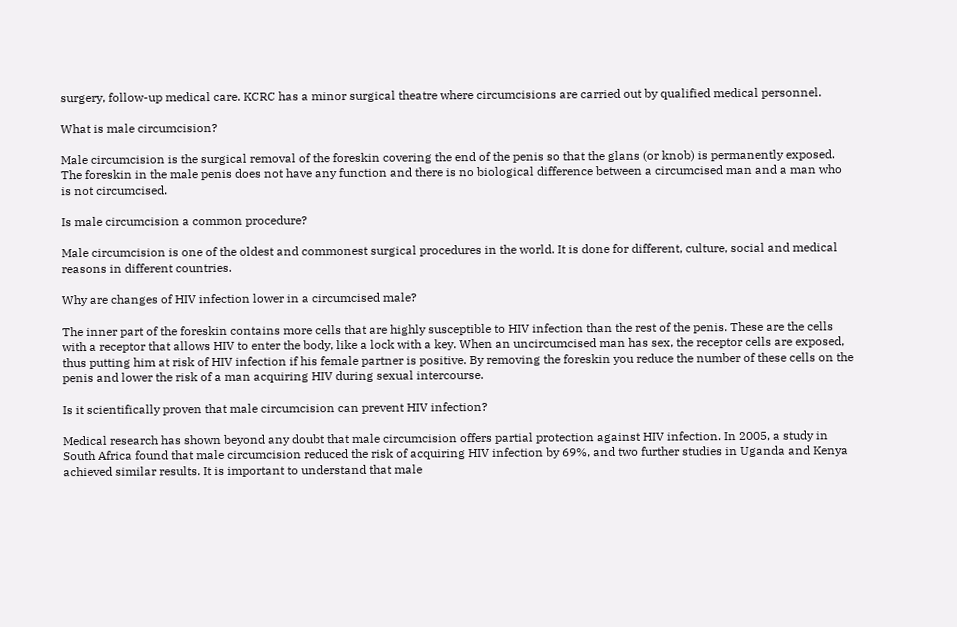surgery, follow-up medical care. KCRC has a minor surgical theatre where circumcisions are carried out by qualified medical personnel.

What is male circumcision?

Male circumcision is the surgical removal of the foreskin covering the end of the penis so that the glans (or knob) is permanently exposed. The foreskin in the male penis does not have any function and there is no biological difference between a circumcised man and a man who is not circumcised.

Is male circumcision a common procedure?

Male circumcision is one of the oldest and commonest surgical procedures in the world. It is done for different, culture, social and medical reasons in different countries.

Why are changes of HIV infection lower in a circumcised male?

The inner part of the foreskin contains more cells that are highly susceptible to HIV infection than the rest of the penis. These are the cells with a receptor that allows HIV to enter the body, like a lock with a key. When an uncircumcised man has sex, the receptor cells are exposed, thus putting him at risk of HIV infection if his female partner is positive. By removing the foreskin you reduce the number of these cells on the penis and lower the risk of a man acquiring HIV during sexual intercourse.

Is it scientifically proven that male circumcision can prevent HIV infection?

Medical research has shown beyond any doubt that male circumcision offers partial protection against HIV infection. In 2005, a study in South Africa found that male circumcision reduced the risk of acquiring HIV infection by 69%, and two further studies in Uganda and Kenya achieved similar results. It is important to understand that male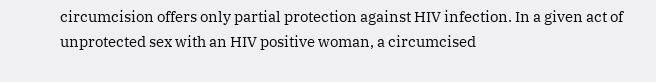circumcision offers only partial protection against HIV infection. In a given act of unprotected sex with an HIV positive woman, a circumcised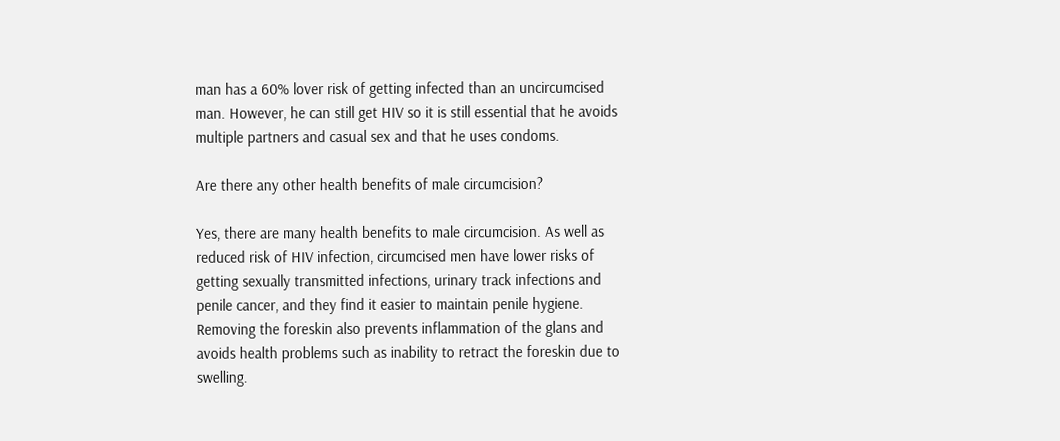man has a 60% lover risk of getting infected than an uncircumcised man. However, he can still get HIV so it is still essential that he avoids multiple partners and casual sex and that he uses condoms.

Are there any other health benefits of male circumcision?

Yes, there are many health benefits to male circumcision. As well as reduced risk of HIV infection, circumcised men have lower risks of getting sexually transmitted infections, urinary track infections and penile cancer, and they find it easier to maintain penile hygiene. Removing the foreskin also prevents inflammation of the glans and avoids health problems such as inability to retract the foreskin due to swelling.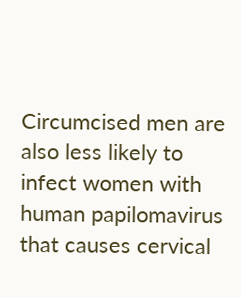Circumcised men are also less likely to infect women with human papilomavirus that causes cervical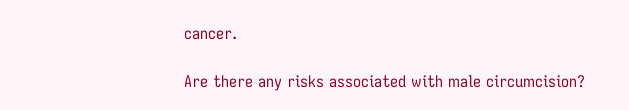cancer.

Are there any risks associated with male circumcision?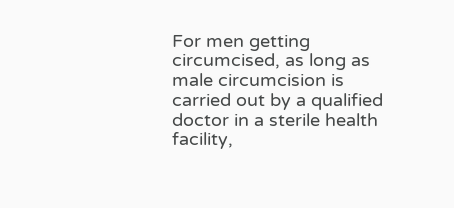For men getting circumcised, as long as male circumcision is carried out by a qualified doctor in a sterile health facility,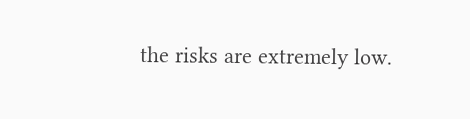the risks are extremely low.